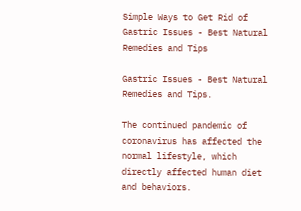Simple Ways to Get Rid of Gastric Issues - Best Natural Remedies and Tips

Gastric Issues - Best Natural Remedies and Tips.

The continued pandemic of coronavirus has affected the normal lifestyle, which directly affected human diet and behaviors.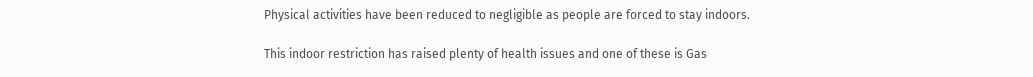Physical activities have been reduced to negligible as people are forced to stay indoors.

This indoor restriction has raised plenty of health issues and one of these is Gas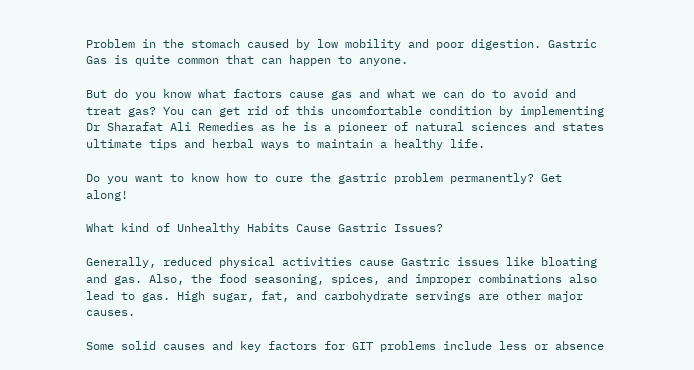Problem in the stomach caused by low mobility and poor digestion. Gastric Gas is quite common that can happen to anyone.

But do you know what factors cause gas and what we can do to avoid and treat gas? You can get rid of this uncomfortable condition by implementing Dr Sharafat Ali Remedies as he is a pioneer of natural sciences and states ultimate tips and herbal ways to maintain a healthy life.

Do you want to know how to cure the gastric problem permanently? Get along!

What kind of Unhealthy Habits Cause Gastric Issues?

Generally, reduced physical activities cause Gastric issues like bloating and gas. Also, the food seasoning, spices, and improper combinations also lead to gas. High sugar, fat, and carbohydrate servings are other major causes.

Some solid causes and key factors for GIT problems include less or absence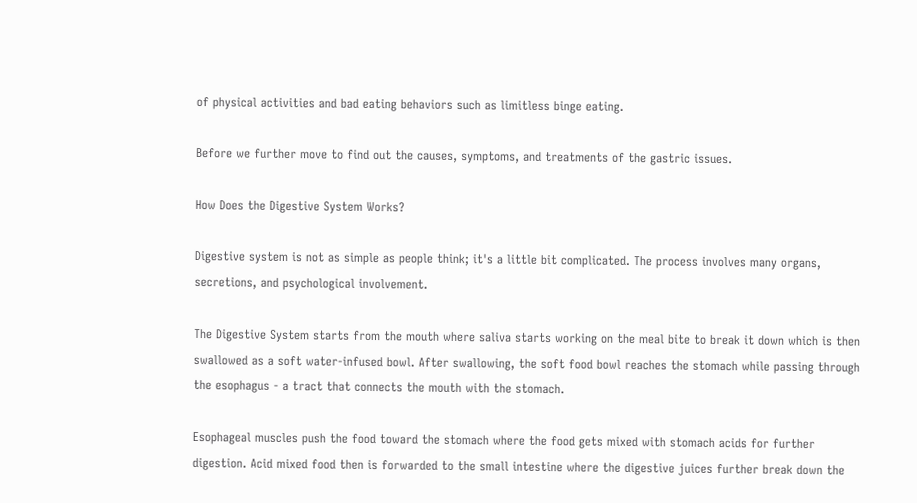of physical activities and bad eating behaviors such as limitless binge eating.

Before we further move to find out the causes, symptoms, and treatments of the gastric issues.

How Does the Digestive System Works?

Digestive system is not as simple as people think; it's a little bit complicated. The process involves many organs, secretions, and psychological involvement.

The Digestive System starts from the mouth where saliva starts working on the meal bite to break it down which is then swallowed as a soft water-infused bowl. After swallowing, the soft food bowl reaches the stomach while passing through the esophagus - a tract that connects the mouth with the stomach.

Esophageal muscles push the food toward the stomach where the food gets mixed with stomach acids for further digestion. Acid mixed food then is forwarded to the small intestine where the digestive juices further break down the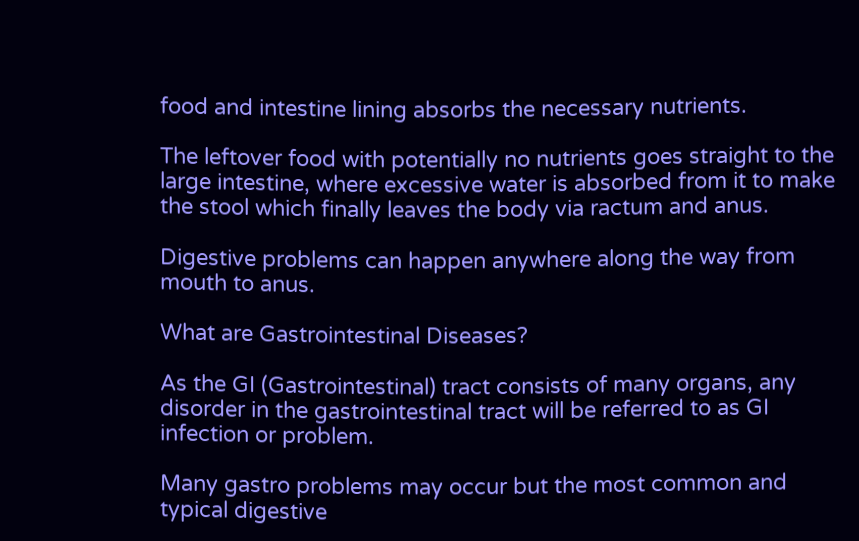food and intestine lining absorbs the necessary nutrients.

The leftover food with potentially no nutrients goes straight to the large intestine, where excessive water is absorbed from it to make the stool which finally leaves the body via ractum and anus.

Digestive problems can happen anywhere along the way from mouth to anus.

What are Gastrointestinal Diseases?

As the GI (Gastrointestinal) tract consists of many organs, any disorder in the gastrointestinal tract will be referred to as GI infection or problem.

Many gastro problems may occur but the most common and typical digestive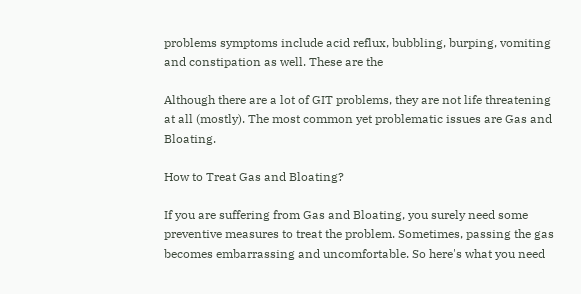problems symptoms include acid reflux, bubbling, burping, vomiting and constipation as well. These are the

Although there are a lot of GIT problems, they are not life threatening at all (mostly). The most common yet problematic issues are Gas and Bloating.

How to Treat Gas and Bloating?

If you are suffering from Gas and Bloating, you surely need some preventive measures to treat the problem. Sometimes, passing the gas becomes embarrassing and uncomfortable. So here's what you need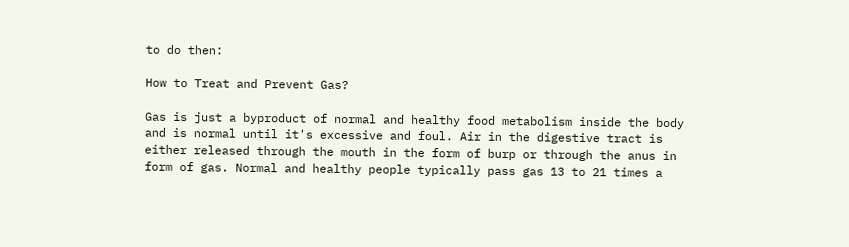to do then:

How to Treat and Prevent Gas?

Gas is just a byproduct of normal and healthy food metabolism inside the body and is normal until it's excessive and foul. Air in the digestive tract is either released through the mouth in the form of burp or through the anus in form of gas. Normal and healthy people typically pass gas 13 to 21 times a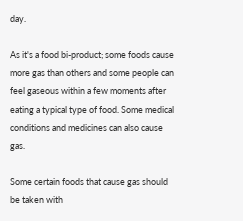day.

As it's a food bi-product; some foods cause more gas than others and some people can feel gaseous within a few moments after eating a typical type of food. Some medical conditions and medicines can also cause gas.

Some certain foods that cause gas should be taken with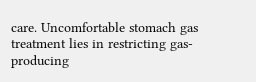care. Uncomfortable stomach gas treatment lies in restricting gas-producing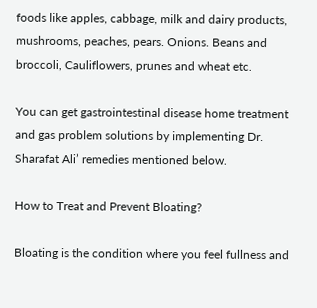foods like apples, cabbage, milk and dairy products, mushrooms, peaches, pears. Onions. Beans and broccoli, Cauliflowers, prunes and wheat etc.

You can get gastrointestinal disease home treatment and gas problem solutions by implementing Dr. Sharafat Ali’ remedies mentioned below.

How to Treat and Prevent Bloating?

Bloating is the condition where you feel fullness and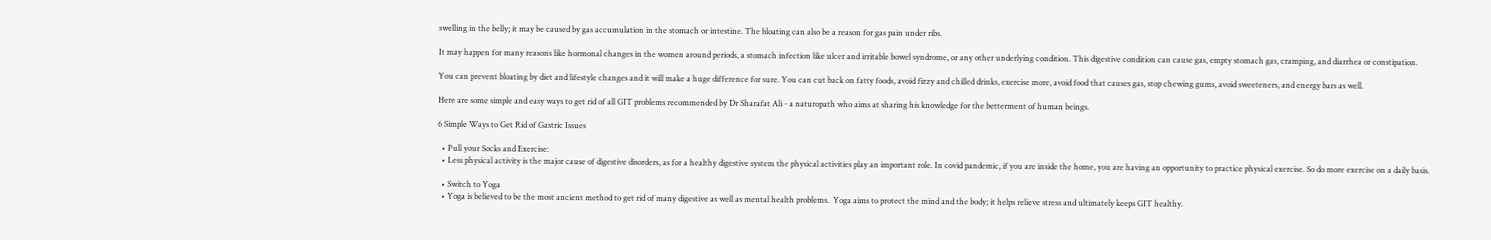swelling in the belly; it may be caused by gas accumulation in the stomach or intestine. The bloating can also be a reason for gas pain under ribs.

It may happen for many reasons like hormonal changes in the women around periods, a stomach infection like ulcer and irritable bowel syndrome, or any other underlying condition. This digestive condition can cause gas, empty stomach gas, cramping, and diarrhea or constipation.

You can prevent bloating by diet and lifestyle changes and it will make a huge difference for sure. You can cut back on fatty foods, avoid fizzy and chilled drinks, exercise more, avoid food that causes gas, stop chewing gums, avoid sweeteners, and energy bars as well.

Here are some simple and easy ways to get rid of all GIT problems recommended by Dr Sharafat Ali - a naturopath who aims at sharing his knowledge for the betterment of human beings.

6 Simple Ways to Get Rid of Gastric Issues

  • Pull your Socks and Exercise:
  • Less physical activity is the major cause of digestive disorders, as for a healthy digestive system the physical activities play an important role. In covid pandemic, if you are inside the home, you are having an opportunity to practice physical exercise. So do more exercise on a daily basis.

  • Switch to Yoga
  • Yoga is believed to be the most ancient method to get rid of many digestive as well as mental health problems.  Yoga aims to protect the mind and the body; it helps relieve stress and ultimately keeps GIT healthy.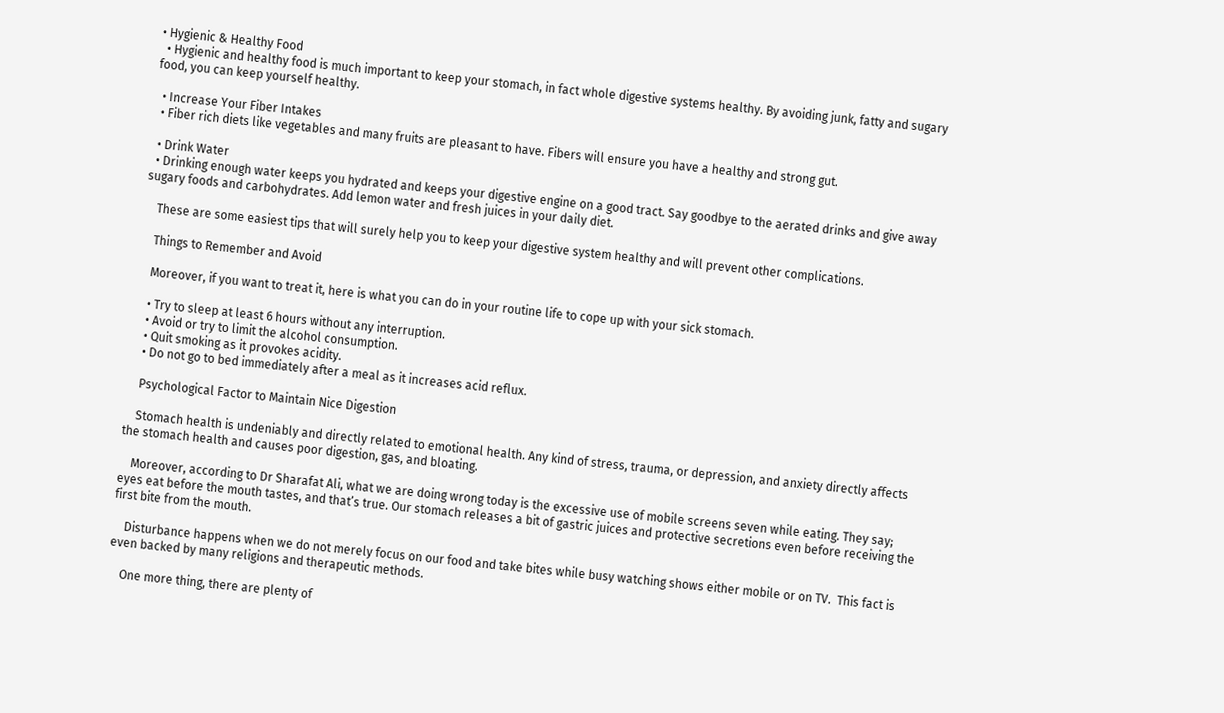• Hygienic & Healthy Food
  • Hygienic and healthy food is much important to keep your stomach, in fact whole digestive systems healthy. By avoiding junk, fatty and sugary food, you can keep yourself healthy.

  • Increase Your Fiber Intakes
  • Fiber rich diets like vegetables and many fruits are pleasant to have. Fibers will ensure you have a healthy and strong gut.

  • Drink Water
  • Drinking enough water keeps you hydrated and keeps your digestive engine on a good tract. Say goodbye to the aerated drinks and give away sugary foods and carbohydrates. Add lemon water and fresh juices in your daily diet.

    These are some easiest tips that will surely help you to keep your digestive system healthy and will prevent other complications.

    Things to Remember and Avoid

    Moreover, if you want to treat it, here is what you can do in your routine life to cope up with your sick stomach.

    • Try to sleep at least 6 hours without any interruption.
    • Avoid or try to limit the alcohol consumption.
    • Quit smoking as it provokes acidity.
    • Do not go to bed immediately after a meal as it increases acid reflux.

    Psychological Factor to Maintain Nice Digestion

    Stomach health is undeniably and directly related to emotional health. Any kind of stress, trauma, or depression, and anxiety directly affects the stomach health and causes poor digestion, gas, and bloating.

    Moreover, according to Dr Sharafat Ali, what we are doing wrong today is the excessive use of mobile screens seven while eating. They say; eyes eat before the mouth tastes, and that’s true. Our stomach releases a bit of gastric juices and protective secretions even before receiving the first bite from the mouth.

    Disturbance happens when we do not merely focus on our food and take bites while busy watching shows either mobile or on TV.  This fact is even backed by many religions and therapeutic methods.

    One more thing, there are plenty of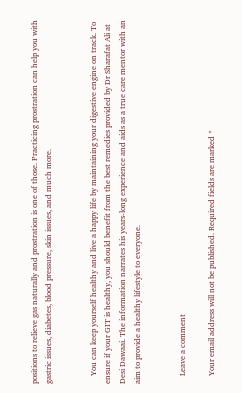positions to relieve gas naturally and prostration is one of those. Practicing prostration can help you with gastric issues, diabetes, blood pressure, skin issues, and much more.


    You can keep yourself healthy and live a happy life by maintaining your digestive engine on track. To ensure if your GIT is healthy, you should benefit from the best remedies provided by Dr Sharafat Ali at Desi Dawaai. The information narrates his years-long experience and aids as a true care mentor with an aim to provide a healthy lifestyle to everyone.


    Leave a comment

    Your email address will not be published. Required fields are marked *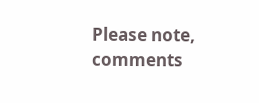Please note, comments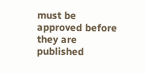must be approved before they are published